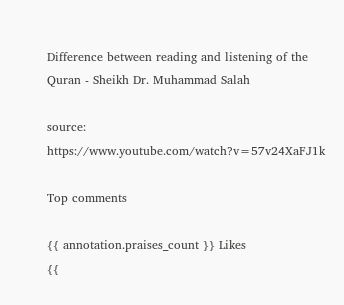Difference between reading and listening of the Quran - Sheikh Dr. Muhammad Salah

source: https://www.youtube.com/watch?v=57v24XaFJ1k

Top comments

{{ annotation.praises_count }} Likes
{{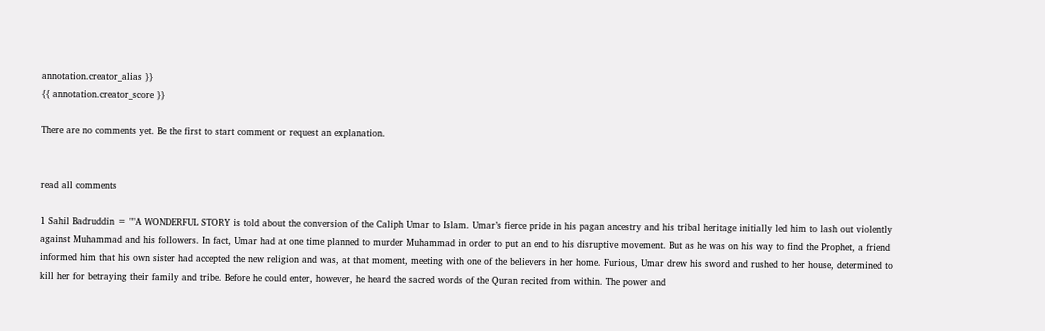annotation.creator_alias }}
{{ annotation.creator_score }}

There are no comments yet. Be the first to start comment or request an explanation.


read all comments

1 Sahil Badruddin = ""A WONDERFUL STORY is told about the conversion of the Caliph Umar to Islam. Umar’s fierce pride in his pagan ancestry and his tribal heritage initially led him to lash out violently against Muhammad and his followers. In fact, Umar had at one time planned to murder Muhammad in order to put an end to his disruptive movement. But as he was on his way to find the Prophet, a friend informed him that his own sister had accepted the new religion and was, at that moment, meeting with one of the believers in her home. Furious, Umar drew his sword and rushed to her house, determined to kill her for betraying their family and tribe. Before he could enter, however, he heard the sacred words of the Quran recited from within. The power and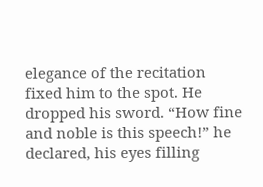elegance of the recitation fixed him to the spot. He dropped his sword. “How fine and noble is this speech!” he declared, his eyes filling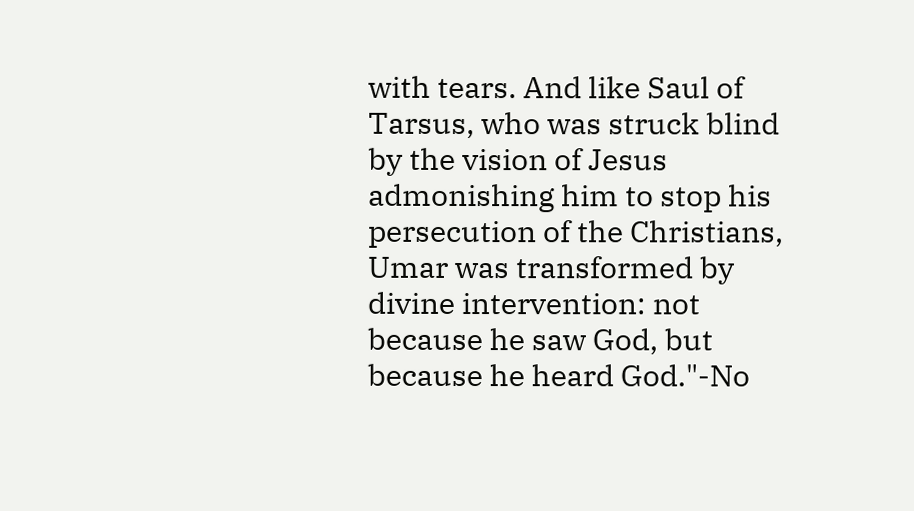with tears. And like Saul of Tarsus, who was struck blind by the vision of Jesus admonishing him to stop his persecution of the Christians, Umar was transformed by divine intervention: not because he saw God, but because he heard God."-No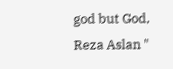god but God, Reza Aslan "